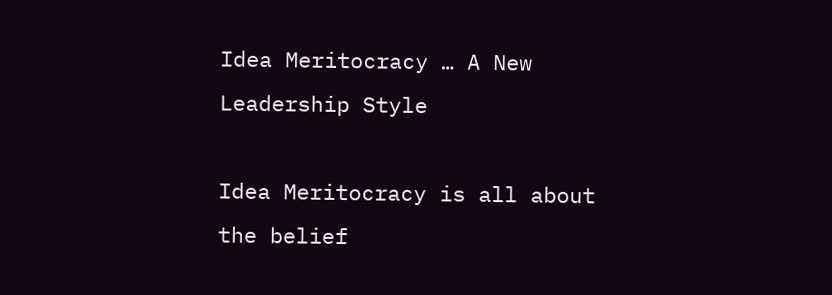Idea Meritocracy … A New Leadership Style

Idea Meritocracy is all about the belief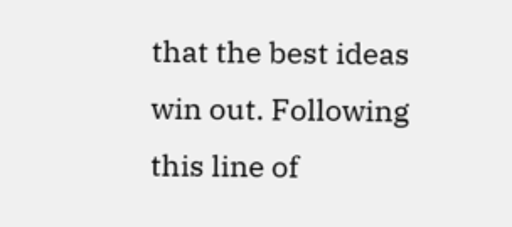that the best ideas win out. Following this line of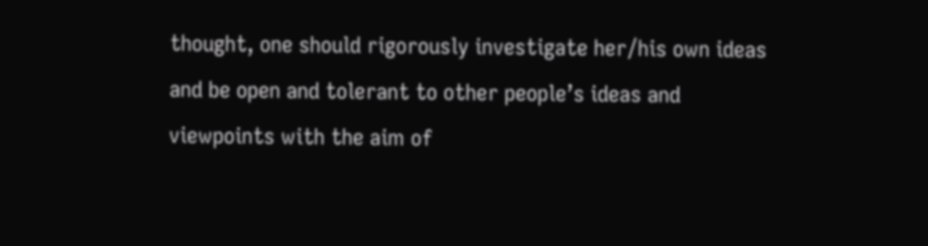thought, one should rigorously investigate her/his own ideas and be open and tolerant to other people’s ideas and viewpoints with the aim of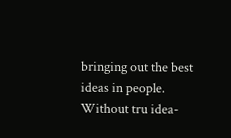bringing out the best ideas in people. Without tru idea-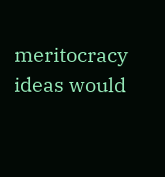meritocracy ideas would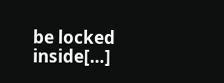be locked inside[…]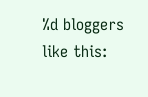%d bloggers like this: